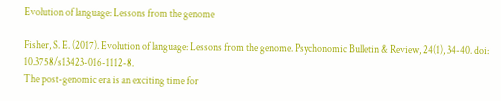Evolution of language: Lessons from the genome

Fisher, S. E. (2017). Evolution of language: Lessons from the genome. Psychonomic Bulletin & Review, 24(1), 34-40. doi: 10.3758/s13423-016-1112-8.
The post-genomic era is an exciting time for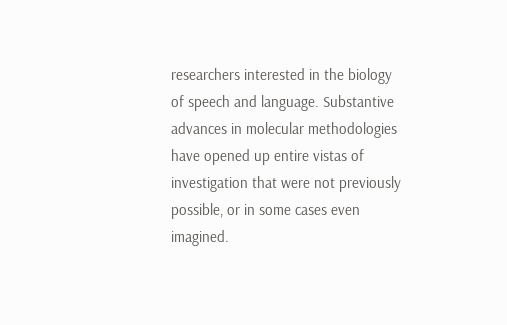researchers interested in the biology of speech and language. Substantive advances in molecular methodologies have opened up entire vistas of investigation that were not previously possible, or in some cases even imagined.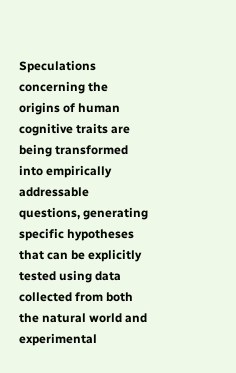Speculations concerning the origins of human cognitive traits are being transformed into empirically addressable questions, generating specific hypotheses that can be explicitly tested using data collected from both the natural world and experimental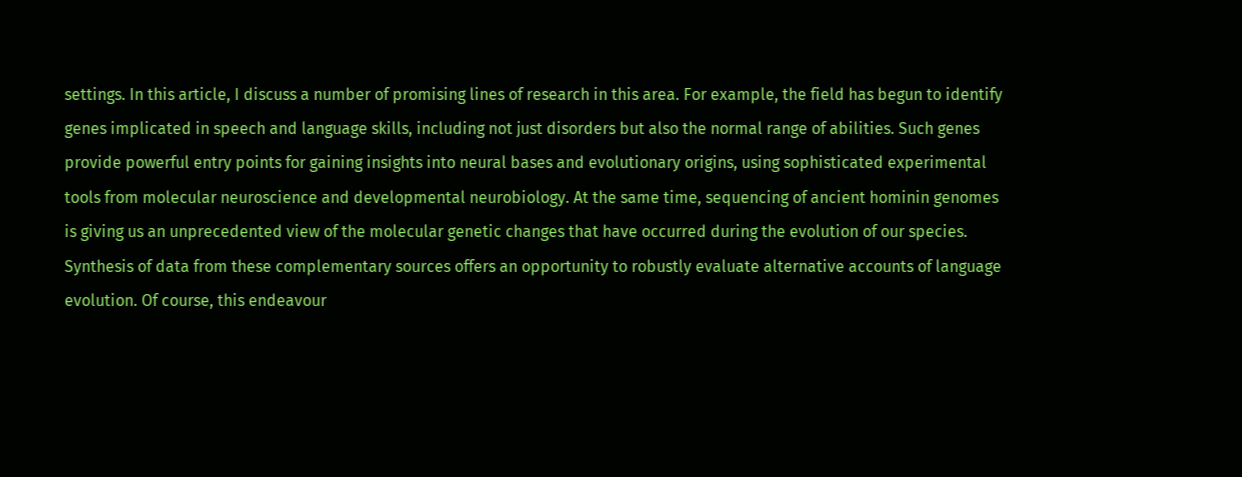settings. In this article, I discuss a number of promising lines of research in this area. For example, the field has begun to identify genes implicated in speech and language skills, including not just disorders but also the normal range of abilities. Such genes provide powerful entry points for gaining insights into neural bases and evolutionary origins, using sophisticated experimental tools from molecular neuroscience and developmental neurobiology. At the same time, sequencing of ancient hominin genomes is giving us an unprecedented view of the molecular genetic changes that have occurred during the evolution of our species. Synthesis of data from these complementary sources offers an opportunity to robustly evaluate alternative accounts of language evolution. Of course, this endeavour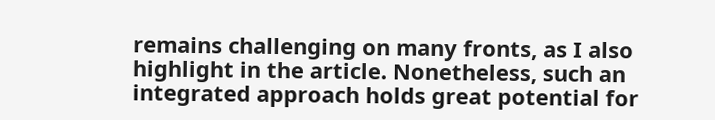remains challenging on many fronts, as I also highlight in the article. Nonetheless, such an integrated approach holds great potential for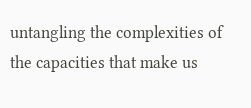untangling the complexities of the capacities that make us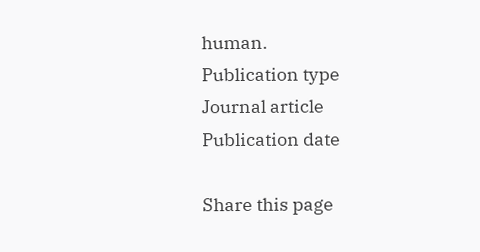human.
Publication type
Journal article
Publication date

Share this page